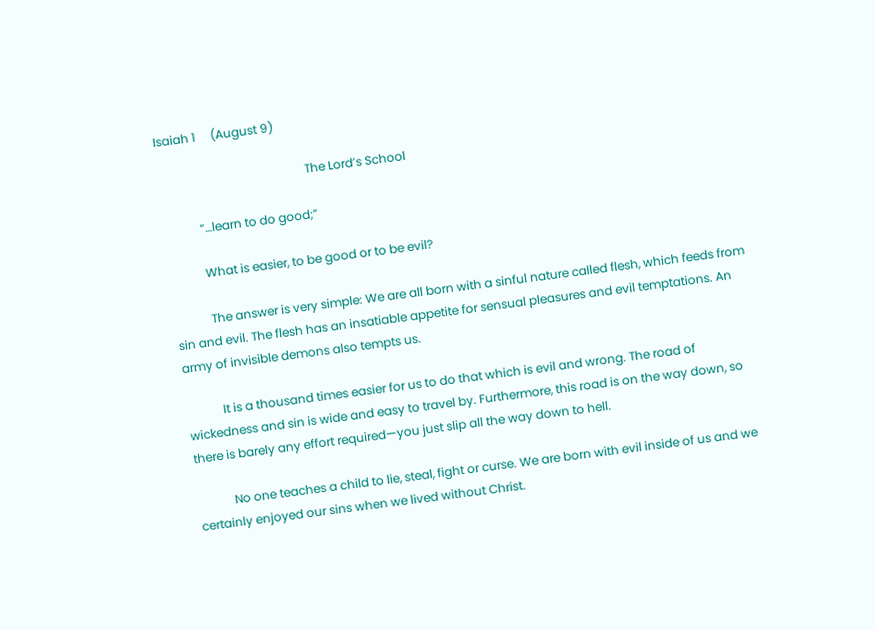Isaiah 1     (August 9)

                                                 The Lord’s School

            “…learn to do good;”

            What is easier, to be good or to be evil?

            The answer is very simple: We are all born with a sinful nature called flesh, which feeds from sin and evil. The flesh has an insatiable appetite for sensual pleasures and evil temptations. An army of invisible demons also tempts us.

            It is a thousand times easier for us to do that which is evil and wrong. The road of wickedness and sin is wide and easy to travel by. Furthermore, this road is on the way down, so there is barely any effort required—you just slip all the way down to hell.

            No one teaches a child to lie, steal, fight or curse. We are born with evil inside of us and we certainly enjoyed our sins when we lived without Christ.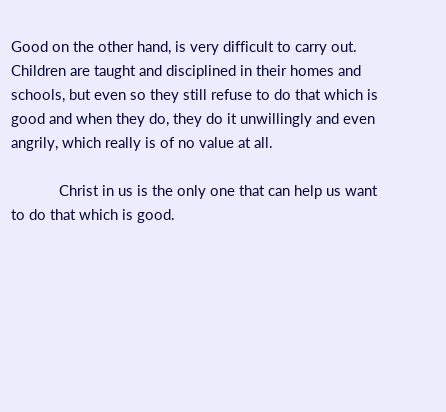Good on the other hand, is very difficult to carry out. Children are taught and disciplined in their homes and schools, but even so they still refuse to do that which is good and when they do, they do it unwillingly and even angrily, which really is of no value at all.

            Christ in us is the only one that can help us want to do that which is good.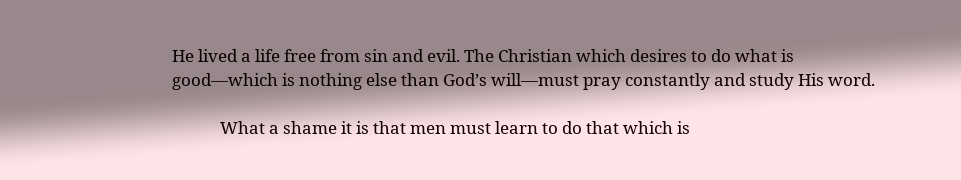He lived a life free from sin and evil. The Christian which desires to do what is good—which is nothing else than God’s will—must pray constantly and study His word.

            What a shame it is that men must learn to do that which is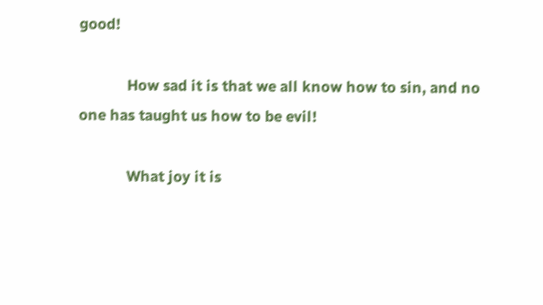good!

            How sad it is that we all know how to sin, and no one has taught us how to be evil!

            What joy it is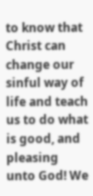to know that Christ can change our sinful way of life and teach us to do what is good, and pleasing unto God! We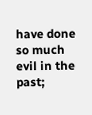have done so much evil in the past;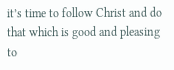it’s time to follow Christ and do that which is good and pleasing to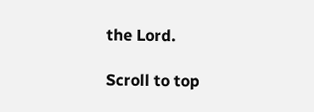the Lord.

Scroll to top